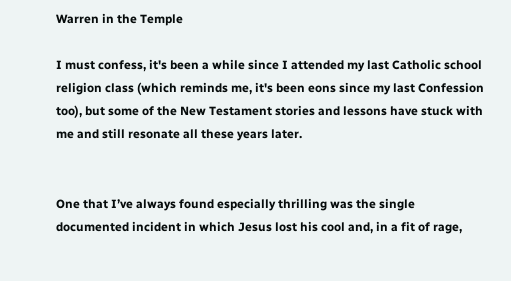Warren in the Temple

I must confess, it's been a while since I attended my last Catholic school religion class (which reminds me, it's been eons since my last Confession too), but some of the New Testament stories and lessons have stuck with me and still resonate all these years later.


One that I’ve always found especially thrilling was the single documented incident in which Jesus lost his cool and, in a fit of rage,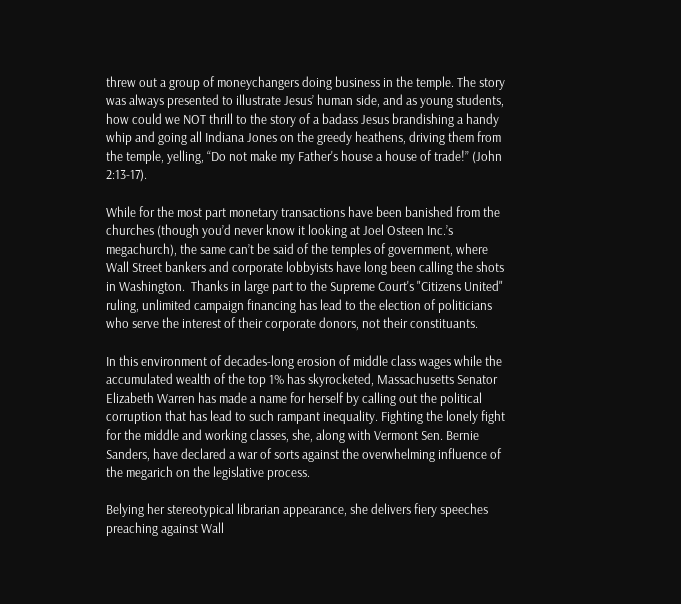threw out a group of moneychangers doing business in the temple. The story was always presented to illustrate Jesus’ human side, and as young students, how could we NOT thrill to the story of a badass Jesus brandishing a handy whip and going all Indiana Jones on the greedy heathens, driving them from the temple, yelling, “Do not make my Father's house a house of trade!” (John 2:13-17).

While for the most part monetary transactions have been banished from the churches (though you’d never know it looking at Joel Osteen Inc.’s megachurch), the same can’t be said of the temples of government, where Wall Street bankers and corporate lobbyists have long been calling the shots in Washington.  Thanks in large part to the Supreme Court's "Citizens United" ruling, unlimited campaign financing has lead to the election of politicians who serve the interest of their corporate donors, not their constituants.

In this environment of decades-long erosion of middle class wages while the accumulated wealth of the top 1% has skyrocketed, Massachusetts Senator Elizabeth Warren has made a name for herself by calling out the political corruption that has lead to such rampant inequality. Fighting the lonely fight for the middle and working classes, she, along with Vermont Sen. Bernie Sanders, have declared a war of sorts against the overwhelming influence of the megarich on the legislative process.

Belying her stereotypical librarian appearance, she delivers fiery speeches  preaching against Wall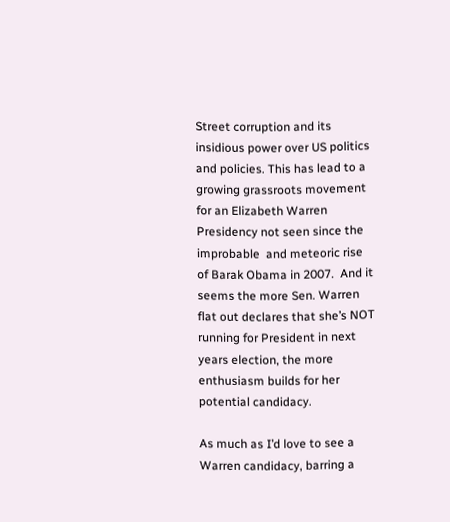Street corruption and its insidious power over US politics and policies. This has lead to a growing grassroots movement for an Elizabeth Warren Presidency not seen since the improbable  and meteoric rise of Barak Obama in 2007.  And it seems the more Sen. Warren flat out declares that she’s NOT running for President in next years election, the more enthusiasm builds for her potential candidacy.

As much as I’d love to see a Warren candidacy, barring a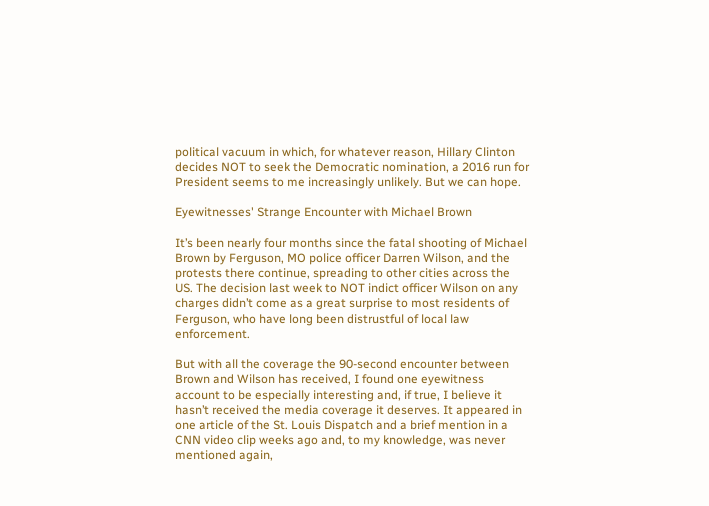political vacuum in which, for whatever reason, Hillary Clinton decides NOT to seek the Democratic nomination, a 2016 run for President seems to me increasingly unlikely. But we can hope.

Eyewitnesses' Strange Encounter with Michael Brown

It’s been nearly four months since the fatal shooting of Michael Brown by Ferguson, MO police officer Darren Wilson, and the protests there continue, spreading to other cities across the US. The decision last week to NOT indict officer Wilson on any charges didn’t come as a great surprise to most residents of Ferguson, who have long been distrustful of local law enforcement.

But with all the coverage the 90-second encounter between Brown and Wilson has received, I found one eyewitness account to be especially interesting and, if true, I believe it hasn’t received the media coverage it deserves. It appeared in one article of the St. Louis Dispatch and a brief mention in a CNN video clip weeks ago and, to my knowledge, was never mentioned again,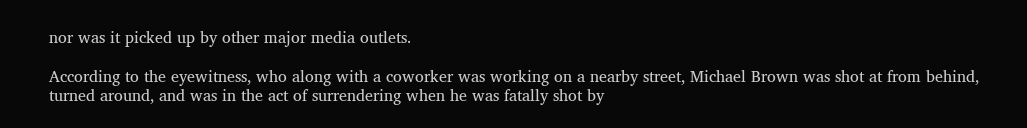nor was it picked up by other major media outlets.

According to the eyewitness, who along with a coworker was working on a nearby street, Michael Brown was shot at from behind, turned around, and was in the act of surrendering when he was fatally shot by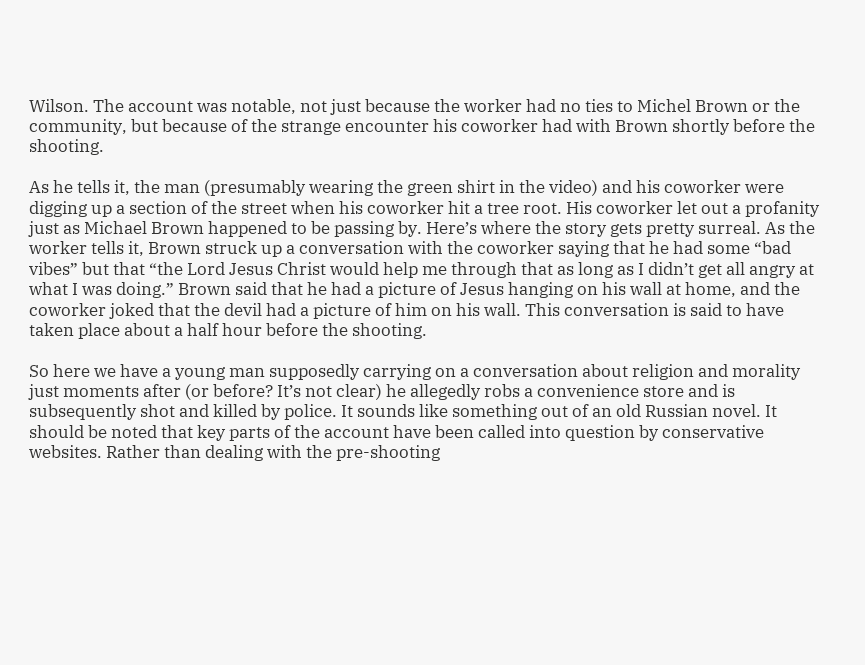Wilson. The account was notable, not just because the worker had no ties to Michel Brown or the community, but because of the strange encounter his coworker had with Brown shortly before the shooting.

As he tells it, the man (presumably wearing the green shirt in the video) and his coworker were digging up a section of the street when his coworker hit a tree root. His coworker let out a profanity just as Michael Brown happened to be passing by. Here’s where the story gets pretty surreal. As the worker tells it, Brown struck up a conversation with the coworker saying that he had some “bad vibes” but that “the Lord Jesus Christ would help me through that as long as I didn’t get all angry at what I was doing.” Brown said that he had a picture of Jesus hanging on his wall at home, and the coworker joked that the devil had a picture of him on his wall. This conversation is said to have taken place about a half hour before the shooting.

So here we have a young man supposedly carrying on a conversation about religion and morality just moments after (or before? It’s not clear) he allegedly robs a convenience store and is subsequently shot and killed by police. It sounds like something out of an old Russian novel. It should be noted that key parts of the account have been called into question by conservative websites. Rather than dealing with the pre-shooting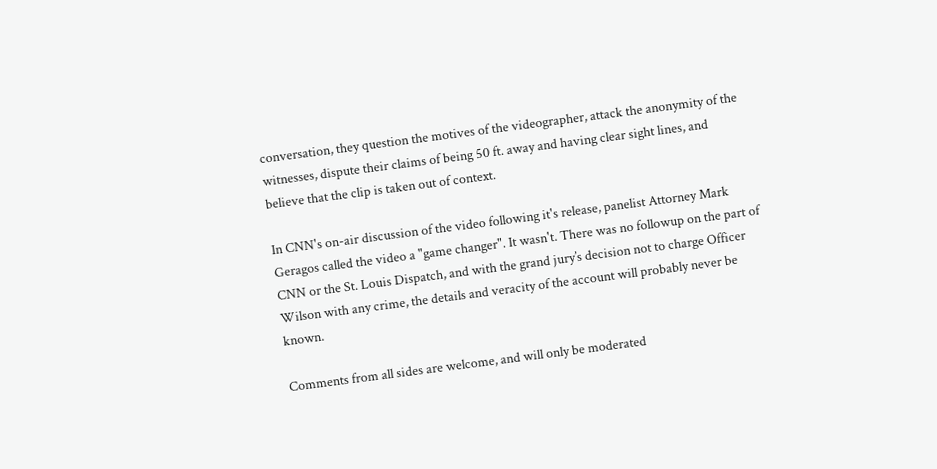conversation, they question the motives of the videographer, attack the anonymity of the witnesses, dispute their claims of being 50 ft. away and having clear sight lines, and believe that the clip is taken out of context.

In CNN's on-air discussion of the video following it's release, panelist Attorney Mark Geragos called the video a "game changer". It wasn't. There was no followup on the part of CNN or the St. Louis Dispatch, and with the grand jury’s decision not to charge Officer Wilson with any crime, the details and veracity of the account will probably never be known.

Comments from all sides are welcome, and will only be moderated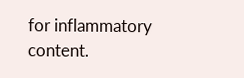for inflammatory content.